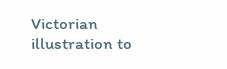Victorian illustration to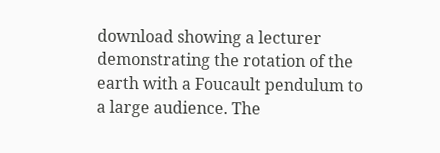download showing a lecturer demonstrating the rotation of the earth with a Foucault pendulum to a large audience. The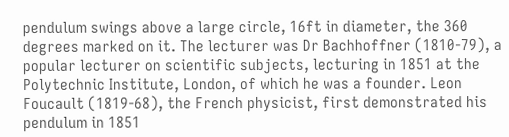pendulum swings above a large circle, 16ft in diameter, the 360 degrees marked on it. The lecturer was Dr Bachhoffner (1810-79), a popular lecturer on scientific subjects, lecturing in 1851 at the Polytechnic Institute, London, of which he was a founder. Leon Foucault (1819-68), the French physicist, first demonstrated his pendulum in 1851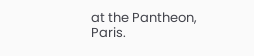at the Pantheon, Paris.